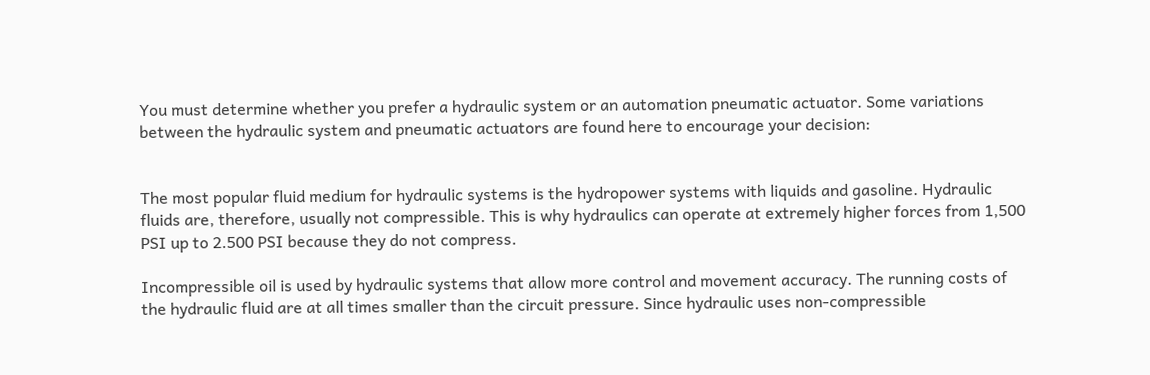You must determine whether you prefer a hydraulic system or an automation pneumatic actuator. Some variations between the hydraulic system and pneumatic actuators are found here to encourage your decision:


The most popular fluid medium for hydraulic systems is the hydropower systems with liquids and gasoline. Hydraulic fluids are, therefore, usually not compressible. This is why hydraulics can operate at extremely higher forces from 1,500 PSI up to 2.500 PSI because they do not compress.

Incompressible oil is used by hydraulic systems that allow more control and movement accuracy. The running costs of the hydraulic fluid are at all times smaller than the circuit pressure. Since hydraulic uses non-compressible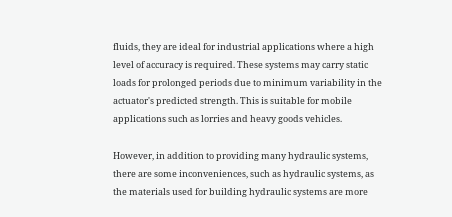fluids, they are ideal for industrial applications where a high level of accuracy is required. These systems may carry static loads for prolonged periods due to minimum variability in the actuator's predicted strength. This is suitable for mobile applications such as lorries and heavy goods vehicles.

However, in addition to providing many hydraulic systems, there are some inconveniences, such as hydraulic systems, as the materials used for building hydraulic systems are more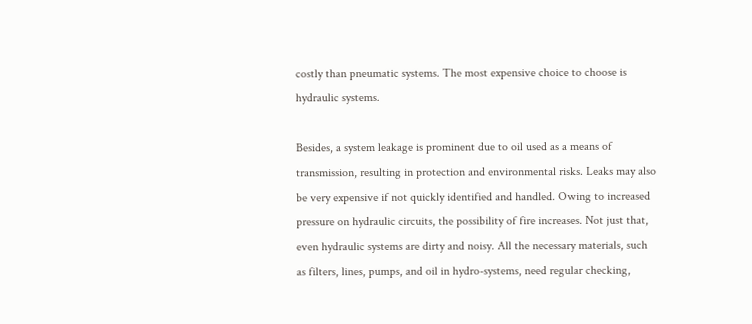costly than pneumatic systems. The most expensive choice to choose is hydraulic systems.

Besides, a system leakage is prominent due to oil used as a means of transmission, resulting in protection and environmental risks. Leaks may also be very expensive if not quickly identified and handled. Owing to increased pressure on hydraulic circuits, the possibility of fire increases. Not just that, even hydraulic systems are dirty and noisy. All the necessary materials, such as filters, lines, pumps, and oil in hydro-systems, need regular checking,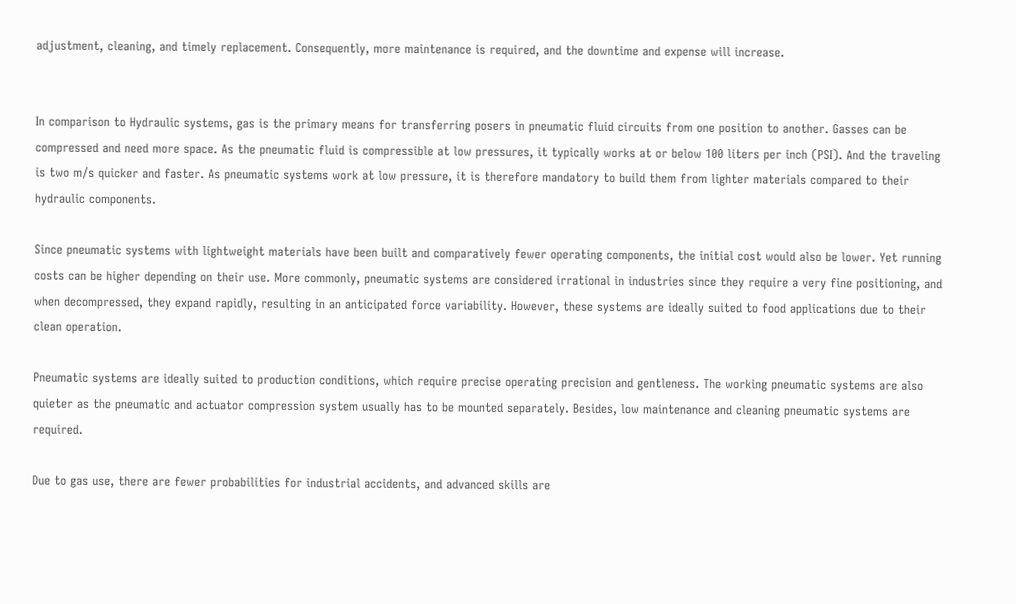adjustment, cleaning, and timely replacement. Consequently, more maintenance is required, and the downtime and expense will increase.


In comparison to Hydraulic systems, gas is the primary means for transferring posers in pneumatic fluid circuits from one position to another. Gasses can be compressed and need more space. As the pneumatic fluid is compressible at low pressures, it typically works at or below 100 liters per inch (PSI). And the traveling is two m/s quicker and faster. As pneumatic systems work at low pressure, it is therefore mandatory to build them from lighter materials compared to their hydraulic components.

Since pneumatic systems with lightweight materials have been built and comparatively fewer operating components, the initial cost would also be lower. Yet running costs can be higher depending on their use. More commonly, pneumatic systems are considered irrational in industries since they require a very fine positioning, and when decompressed, they expand rapidly, resulting in an anticipated force variability. However, these systems are ideally suited to food applications due to their clean operation.

Pneumatic systems are ideally suited to production conditions, which require precise operating precision and gentleness. The working pneumatic systems are also quieter as the pneumatic and actuator compression system usually has to be mounted separately. Besides, low maintenance and cleaning pneumatic systems are required.

Due to gas use, there are fewer probabilities for industrial accidents, and advanced skills are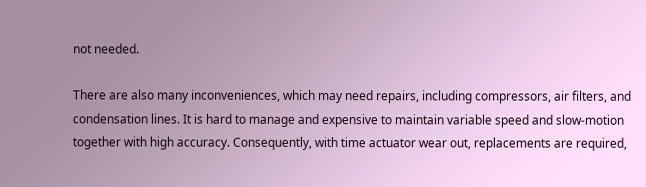not needed.

There are also many inconveniences, which may need repairs, including compressors, air filters, and condensation lines. It is hard to manage and expensive to maintain variable speed and slow-motion together with high accuracy. Consequently, with time actuator wear out, replacements are required,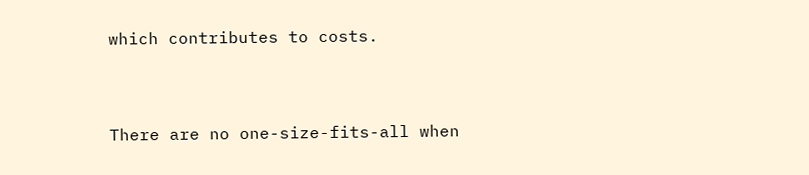which contributes to costs.


There are no one-size-fits-all when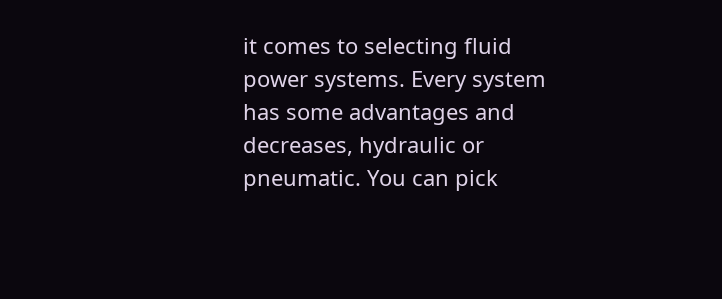it comes to selecting fluid power systems. Every system has some advantages and decreases, hydraulic or pneumatic. You can pick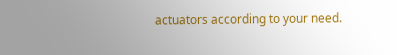actuators according to your need.